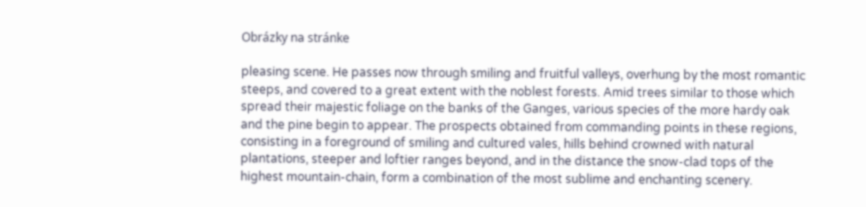Obrázky na stránke

pleasing scene. He passes now through smiling and fruitful valleys, overhung by the most romantic steeps, and covered to a great extent with the noblest forests. Amid trees similar to those which spread their majestic foliage on the banks of the Ganges, various species of the more hardy oak and the pine begin to appear. The prospects obtained from commanding points in these regions, consisting in a foreground of smiling and cultured vales, hills behind crowned with natural plantations, steeper and loftier ranges beyond, and in the distance the snow-clad tops of the highest mountain-chain, form a combination of the most sublime and enchanting scenery.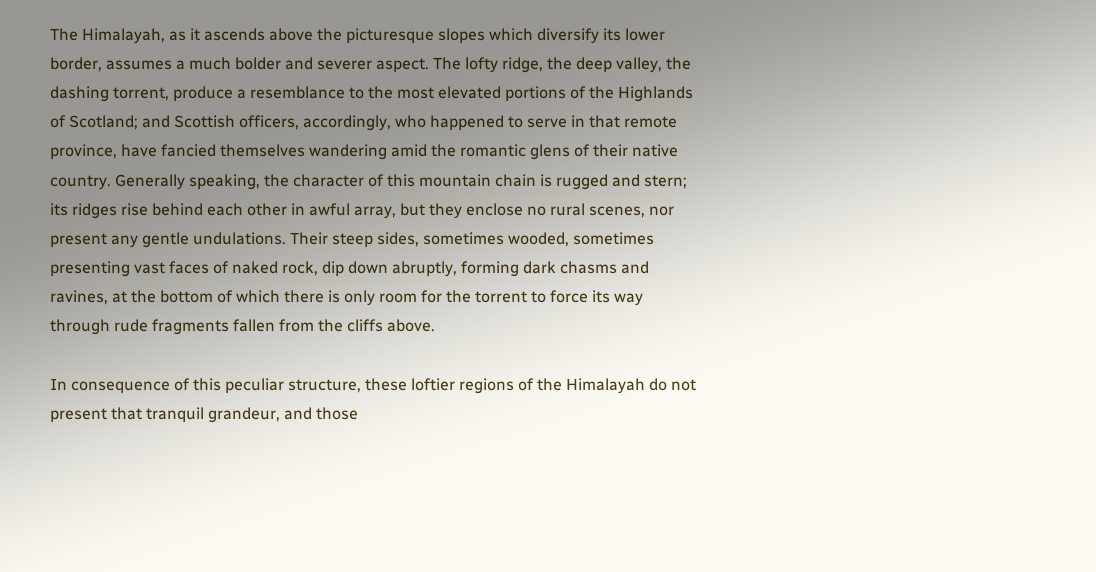The Himalayah, as it ascends above the picturesque slopes which diversify its lower border, assumes a much bolder and severer aspect. The lofty ridge, the deep valley, the dashing torrent, produce a resemblance to the most elevated portions of the Highlands of Scotland; and Scottish officers, accordingly, who happened to serve in that remote province, have fancied themselves wandering amid the romantic glens of their native country. Generally speaking, the character of this mountain chain is rugged and stern; its ridges rise behind each other in awful array, but they enclose no rural scenes, nor present any gentle undulations. Their steep sides, sometimes wooded, sometimes presenting vast faces of naked rock, dip down abruptly, forming dark chasms and ravines, at the bottom of which there is only room for the torrent to force its way through rude fragments fallen from the cliffs above.

In consequence of this peculiar structure, these loftier regions of the Himalayah do not present that tranquil grandeur, and those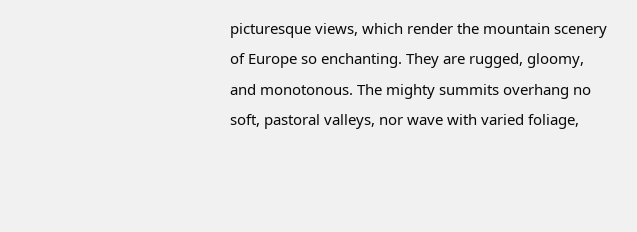picturesque views, which render the mountain scenery of Europe so enchanting. They are rugged, gloomy, and monotonous. The mighty summits overhang no soft, pastoral valleys, nor wave with varied foliage,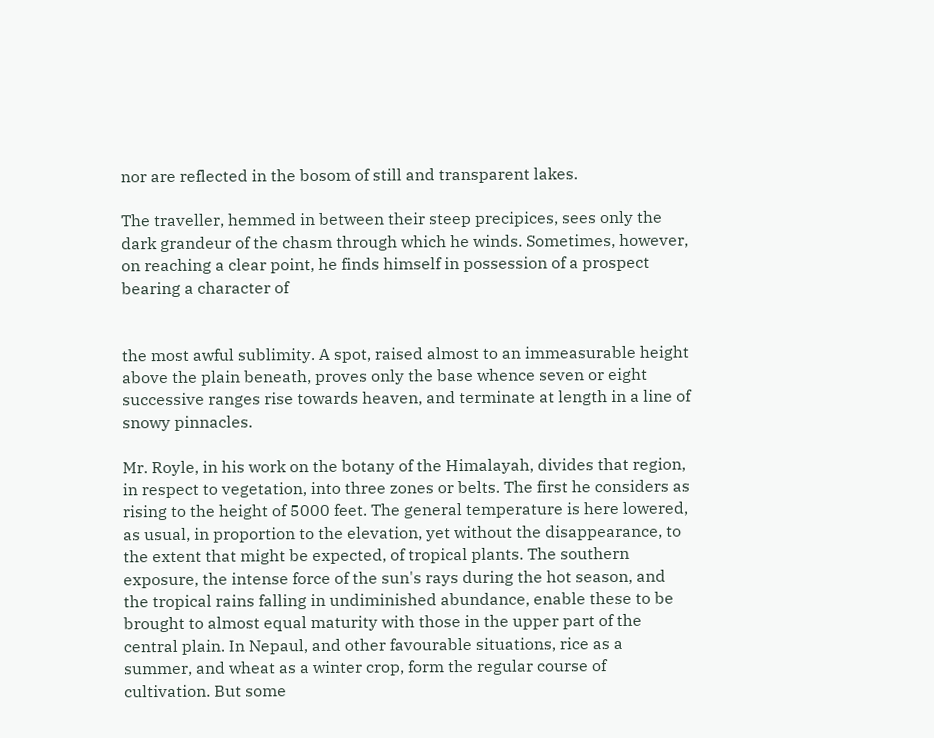nor are reflected in the bosom of still and transparent lakes.

The traveller, hemmed in between their steep precipices, sees only the dark grandeur of the chasm through which he winds. Sometimes, however, on reaching a clear point, he finds himself in possession of a prospect bearing a character of


the most awful sublimity. A spot, raised almost to an immeasurable height above the plain beneath, proves only the base whence seven or eight successive ranges rise towards heaven, and terminate at length in a line of snowy pinnacles.

Mr. Royle, in his work on the botany of the Himalayah, divides that region, in respect to vegetation, into three zones or belts. The first he considers as rising to the height of 5000 feet. The general temperature is here lowered, as usual, in proportion to the elevation, yet without the disappearance, to the extent that might be expected, of tropical plants. The southern exposure, the intense force of the sun's rays during the hot season, and the tropical rains falling in undiminished abundance, enable these to be brought to almost equal maturity with those in the upper part of the central plain. In Nepaul, and other favourable situations, rice as a summer, and wheat as a winter crop, form the regular course of cultivation. But some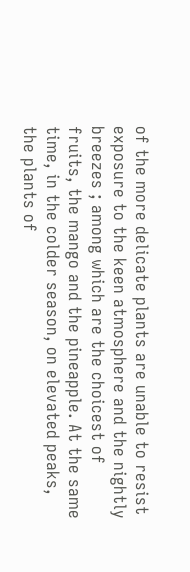of the more delicate plants are unable to resist exposure to the keen atmosphere and the nightly breezes ; among which are the choicest of fruits, the mango and the pineapple. At the same time, in the colder season, on elevated peaks, the plants of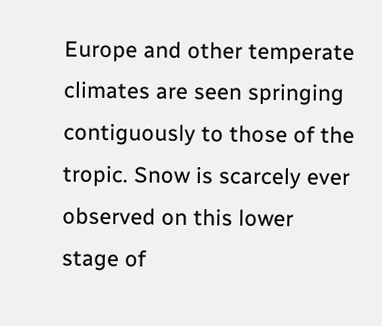Europe and other temperate climates are seen springing contiguously to those of the tropic. Snow is scarcely ever observed on this lower stage of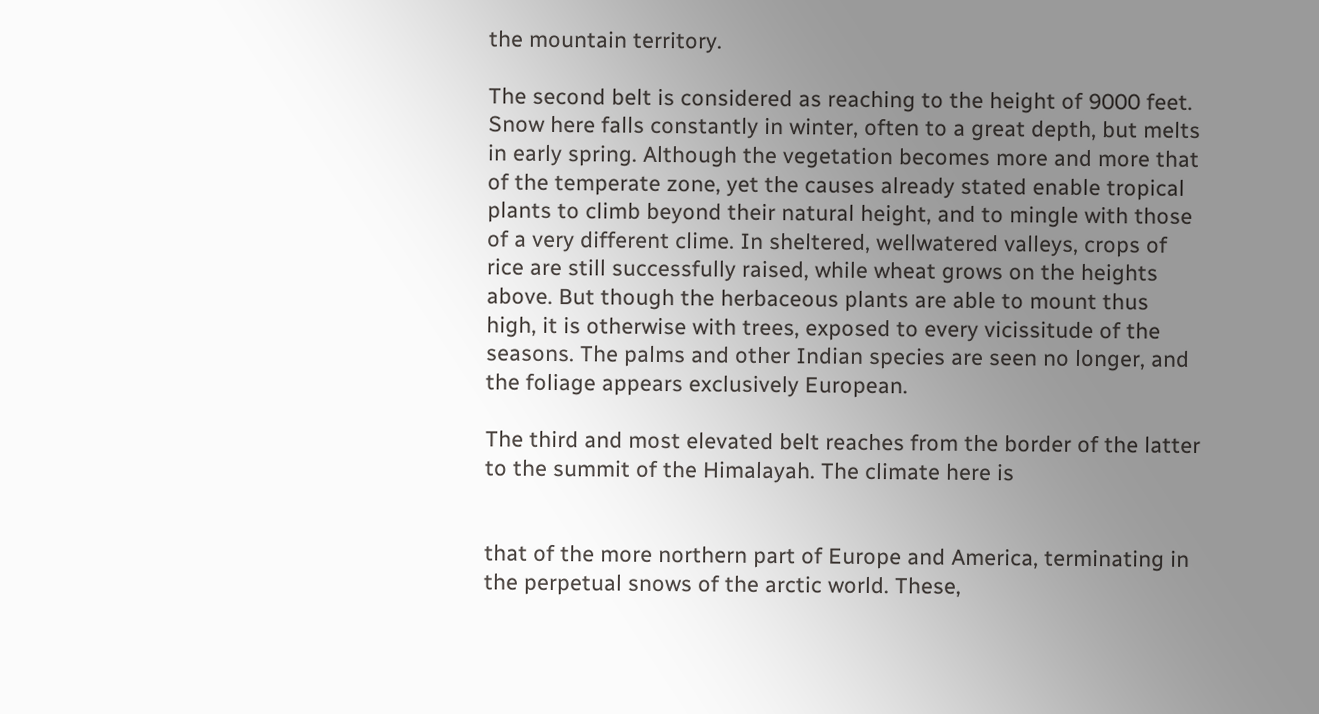the mountain territory.

The second belt is considered as reaching to the height of 9000 feet. Snow here falls constantly in winter, often to a great depth, but melts in early spring. Although the vegetation becomes more and more that of the temperate zone, yet the causes already stated enable tropical plants to climb beyond their natural height, and to mingle with those of a very different clime. In sheltered, wellwatered valleys, crops of rice are still successfully raised, while wheat grows on the heights above. But though the herbaceous plants are able to mount thus high, it is otherwise with trees, exposed to every vicissitude of the seasons. The palms and other Indian species are seen no longer, and the foliage appears exclusively European.

The third and most elevated belt reaches from the border of the latter to the summit of the Himalayah. The climate here is


that of the more northern part of Europe and America, terminating in the perpetual snows of the arctic world. These,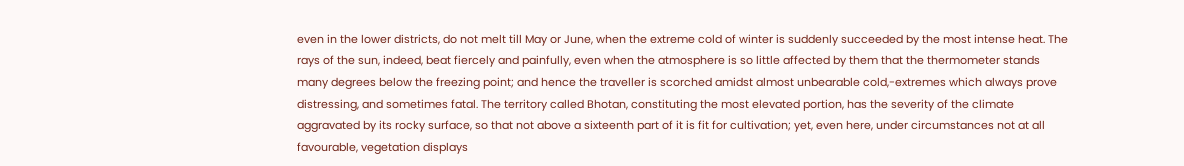even in the lower districts, do not melt till May or June, when the extreme cold of winter is suddenly succeeded by the most intense heat. The rays of the sun, indeed, beat fiercely and painfully, even when the atmosphere is so little affected by them that the thermometer stands many degrees below the freezing point; and hence the traveller is scorched amidst almost unbearable cold,-extremes which always prove distressing, and sometimes fatal. The territory called Bhotan, constituting the most elevated portion, has the severity of the climate aggravated by its rocky surface, so that not above a sixteenth part of it is fit for cultivation; yet, even here, under circumstances not at all favourable, vegetation displays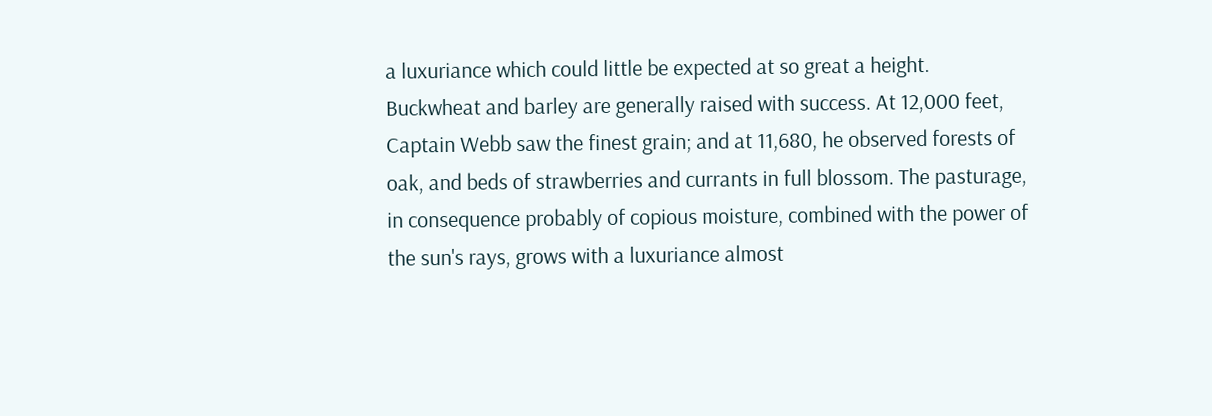a luxuriance which could little be expected at so great a height. Buckwheat and barley are generally raised with success. At 12,000 feet, Captain Webb saw the finest grain; and at 11,680, he observed forests of oak, and beds of strawberries and currants in full blossom. The pasturage, in consequence probably of copious moisture, combined with the power of the sun's rays, grows with a luxuriance almost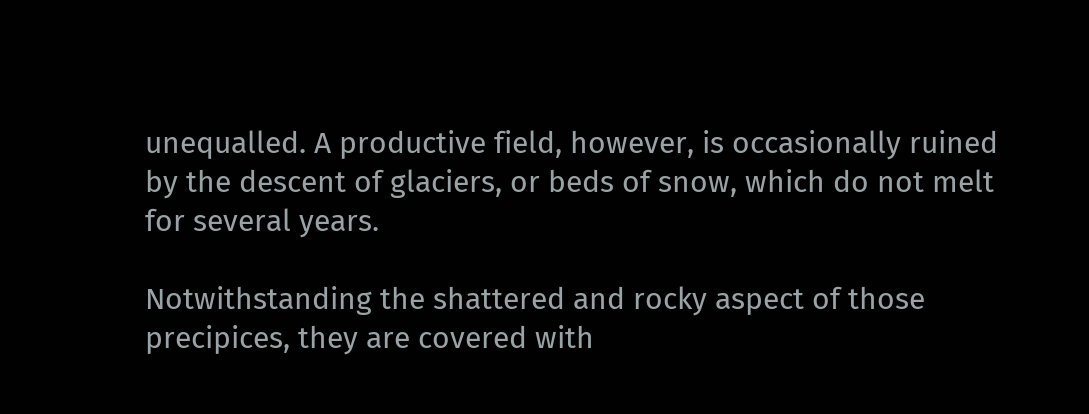unequalled. A productive field, however, is occasionally ruined by the descent of glaciers, or beds of snow, which do not melt for several years.

Notwithstanding the shattered and rocky aspect of those precipices, they are covered with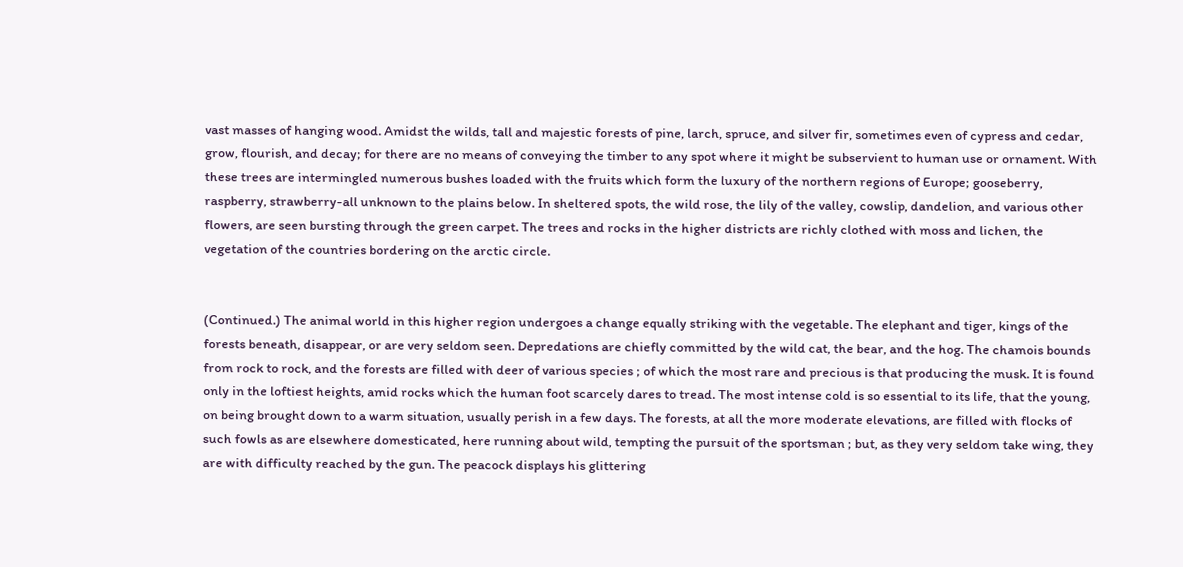vast masses of hanging wood. Amidst the wilds, tall and majestic forests of pine, larch, spruce, and silver fir, sometimes even of cypress and cedar, grow, flourish, and decay; for there are no means of conveying the timber to any spot where it might be subservient to human use or ornament. With these trees are intermingled numerous bushes loaded with the fruits which form the luxury of the northern regions of Europe; gooseberry, raspberry, strawberry-all unknown to the plains below. In sheltered spots, the wild rose, the lily of the valley, cowslip, dandelion, and various other flowers, are seen bursting through the green carpet. The trees and rocks in the higher districts are richly clothed with moss and lichen, the vegetation of the countries bordering on the arctic circle.


(Continued.) The animal world in this higher region undergoes a change equally striking with the vegetable. The elephant and tiger, kings of the forests beneath, disappear, or are very seldom seen. Depredations are chiefly committed by the wild cat, the bear, and the hog. The chamois bounds from rock to rock, and the forests are filled with deer of various species ; of which the most rare and precious is that producing the musk. It is found only in the loftiest heights, amid rocks which the human foot scarcely dares to tread. The most intense cold is so essential to its life, that the young, on being brought down to a warm situation, usually perish in a few days. The forests, at all the more moderate elevations, are filled with flocks of such fowls as are elsewhere domesticated, here running about wild, tempting the pursuit of the sportsman ; but, as they very seldom take wing, they are with difficulty reached by the gun. The peacock displays his glittering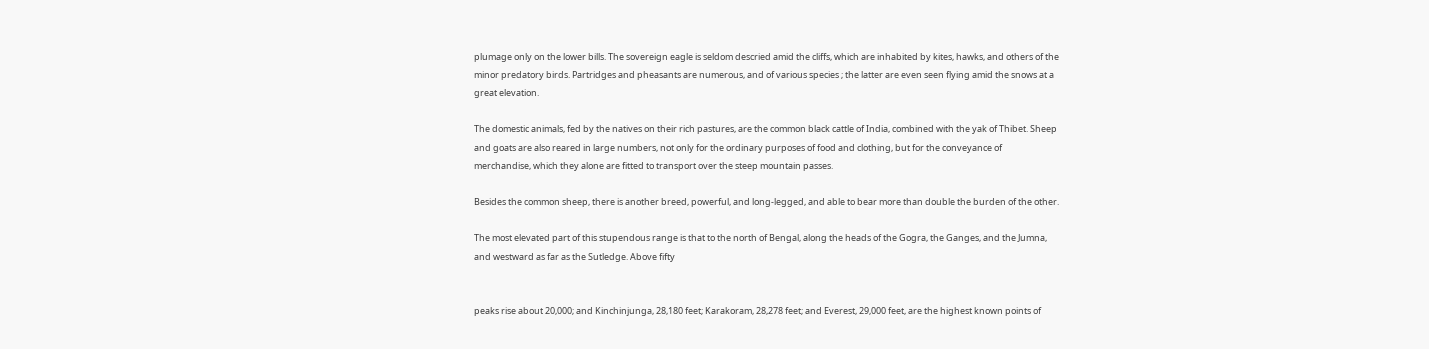plumage only on the lower bills. The sovereign eagle is seldom descried amid the cliffs, which are inhabited by kites, hawks, and others of the minor predatory birds. Partridges and pheasants are numerous, and of various species ; the latter are even seen flying amid the snows at a great elevation.

The domestic animals, fed by the natives on their rich pastures, are the common black cattle of India, combined with the yak of Thibet. Sheep and goats are also reared in large numbers, not only for the ordinary purposes of food and clothing, but for the conveyance of merchandise, which they alone are fitted to transport over the steep mountain passes.

Besides the common sheep, there is another breed, powerful, and long-legged, and able to bear more than double the burden of the other.

The most elevated part of this stupendous range is that to the north of Bengal, along the heads of the Gogra, the Ganges, and the Jumna, and westward as far as the Sutledge. Above fifty


peaks rise about 20,000; and Kinchinjunga, 28,180 feet; Karakoram, 28,278 feet; and Everest, 29,000 feet, are the highest known points of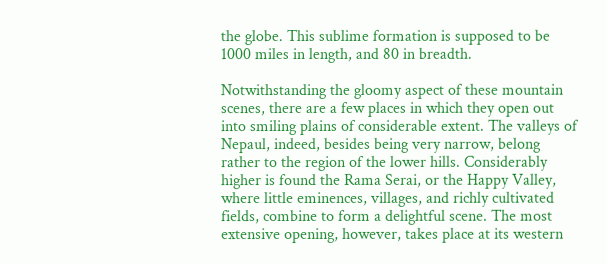the globe. This sublime formation is supposed to be 1000 miles in length, and 80 in breadth.

Notwithstanding the gloomy aspect of these mountain scenes, there are a few places in which they open out into smiling plains of considerable extent. The valleys of Nepaul, indeed, besides being very narrow, belong rather to the region of the lower hills. Considerably higher is found the Rama Serai, or the Happy Valley, where little eminences, villages, and richly cultivated fields, combine to form a delightful scene. The most extensive opening, however, takes place at its western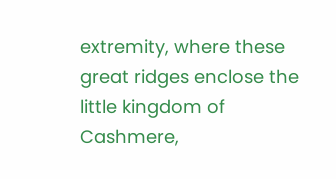extremity, where these great ridges enclose the little kingdom of Cashmere,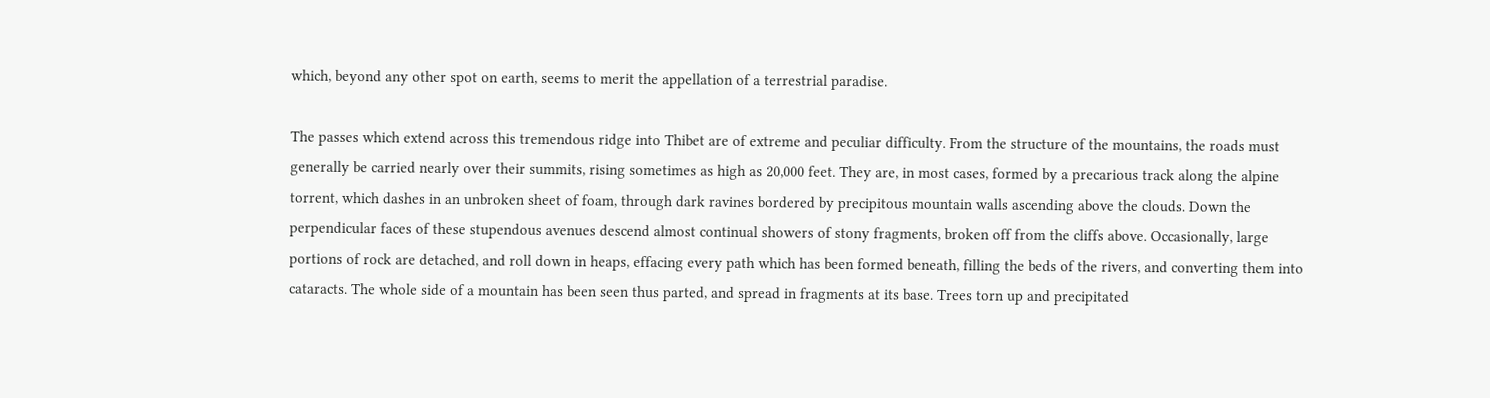which, beyond any other spot on earth, seems to merit the appellation of a terrestrial paradise.

The passes which extend across this tremendous ridge into Thibet are of extreme and peculiar difficulty. From the structure of the mountains, the roads must generally be carried nearly over their summits, rising sometimes as high as 20,000 feet. They are, in most cases, formed by a precarious track along the alpine torrent, which dashes in an unbroken sheet of foam, through dark ravines bordered by precipitous mountain walls ascending above the clouds. Down the perpendicular faces of these stupendous avenues descend almost continual showers of stony fragments, broken off from the cliffs above. Occasionally, large portions of rock are detached, and roll down in heaps, effacing every path which has been formed beneath, filling the beds of the rivers, and converting them into cataracts. The whole side of a mountain has been seen thus parted, and spread in fragments at its base. Trees torn up and precipitated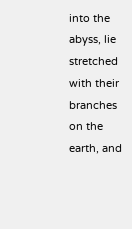into the abyss, lie stretched with their branches on the earth, and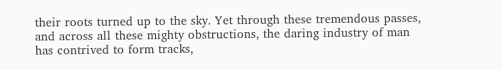their roots turned up to the sky. Yet through these tremendous passes, and across all these mighty obstructions, the daring industry of man has contrived to form tracks,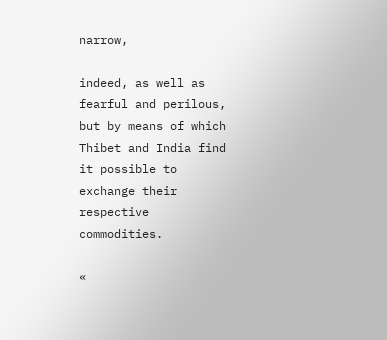narrow,

indeed, as well as fearful and perilous, but by means of which Thibet and India find it possible to exchange their respective commodities.

«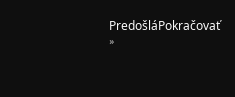PredošláPokračovať »